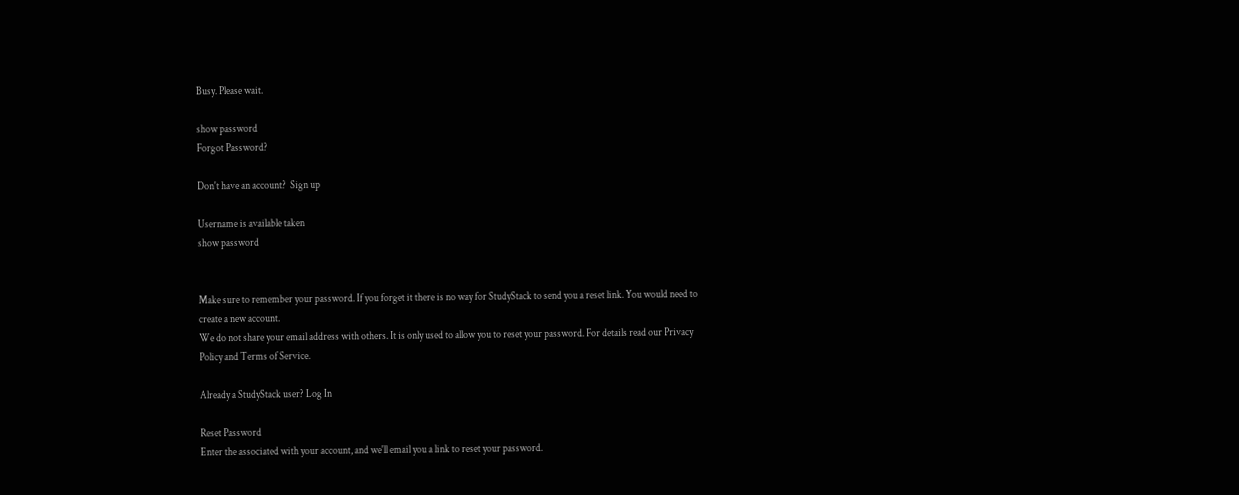Busy. Please wait.

show password
Forgot Password?

Don't have an account?  Sign up

Username is available taken
show password


Make sure to remember your password. If you forget it there is no way for StudyStack to send you a reset link. You would need to create a new account.
We do not share your email address with others. It is only used to allow you to reset your password. For details read our Privacy Policy and Terms of Service.

Already a StudyStack user? Log In

Reset Password
Enter the associated with your account, and we'll email you a link to reset your password.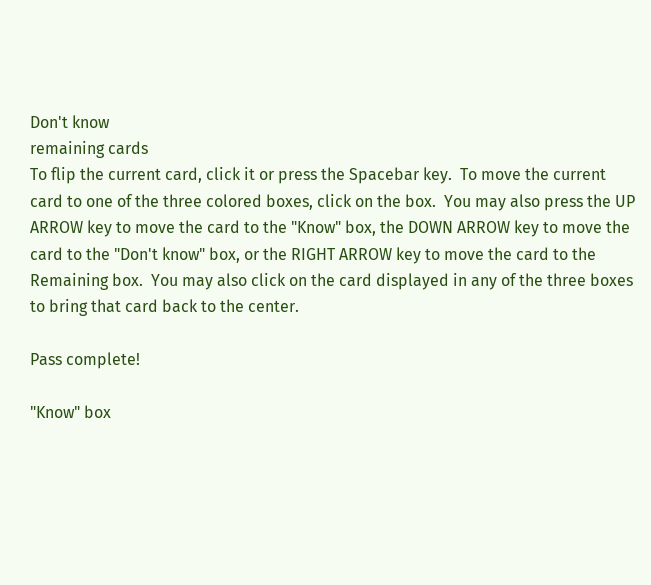Don't know
remaining cards
To flip the current card, click it or press the Spacebar key.  To move the current card to one of the three colored boxes, click on the box.  You may also press the UP ARROW key to move the card to the "Know" box, the DOWN ARROW key to move the card to the "Don't know" box, or the RIGHT ARROW key to move the card to the Remaining box.  You may also click on the card displayed in any of the three boxes to bring that card back to the center.

Pass complete!

"Know" box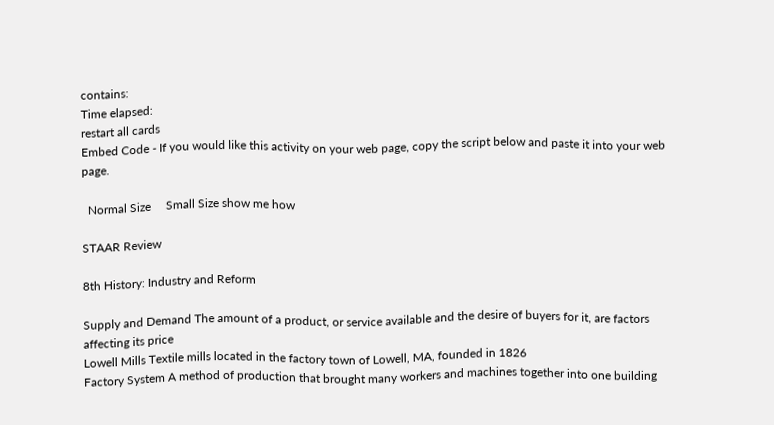contains:
Time elapsed:
restart all cards
Embed Code - If you would like this activity on your web page, copy the script below and paste it into your web page.

  Normal Size     Small Size show me how

STAAR Review

8th History: Industry and Reform

Supply and Demand The amount of a product, or service available and the desire of buyers for it, are factors affecting its price
Lowell Mills Textile mills located in the factory town of Lowell, MA, founded in 1826
Factory System A method of production that brought many workers and machines together into one building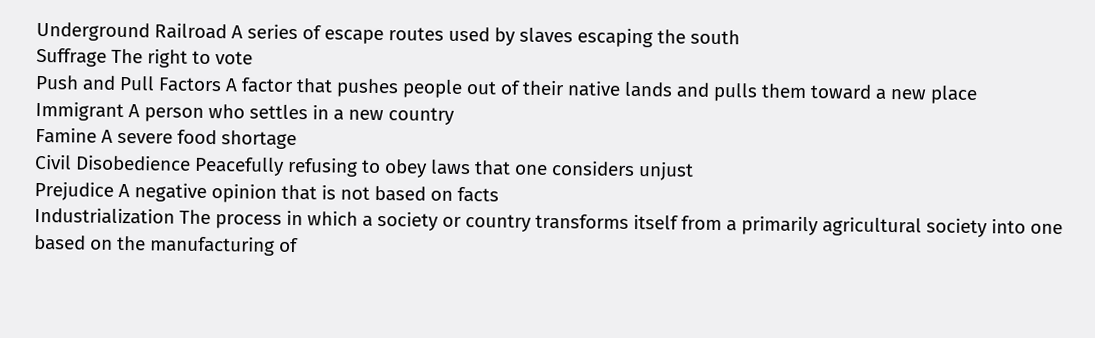Underground Railroad A series of escape routes used by slaves escaping the south
Suffrage The right to vote
Push and Pull Factors A factor that pushes people out of their native lands and pulls them toward a new place
Immigrant A person who settles in a new country
Famine A severe food shortage
Civil Disobedience Peacefully refusing to obey laws that one considers unjust
Prejudice A negative opinion that is not based on facts
Industrialization The process in which a society or country transforms itself from a primarily agricultural society into one based on the manufacturing of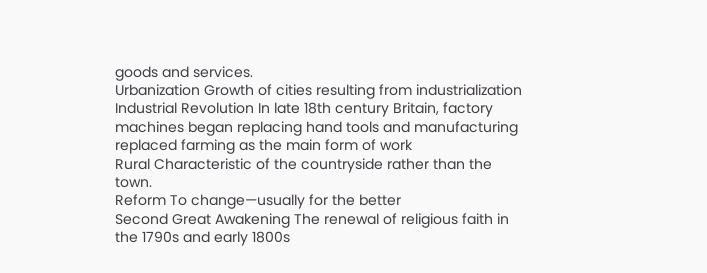goods and services.
Urbanization Growth of cities resulting from industrialization
Industrial Revolution In late 18th century Britain, factory machines began replacing hand tools and manufacturing replaced farming as the main form of work
Rural Characteristic of the countryside rather than the town.
Reform To change—usually for the better
Second Great Awakening The renewal of religious faith in the 1790s and early 1800s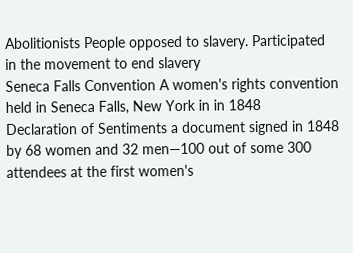Abolitionists People opposed to slavery. Participated in the movement to end slavery
Seneca Falls Convention A women's rights convention held in Seneca Falls, New York in in 1848
Declaration of Sentiments a document signed in 1848 by 68 women and 32 men—100 out of some 300 attendees at the first women's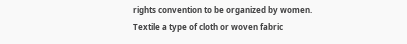rights convention to be organized by women.
Textile a type of cloth or woven fabric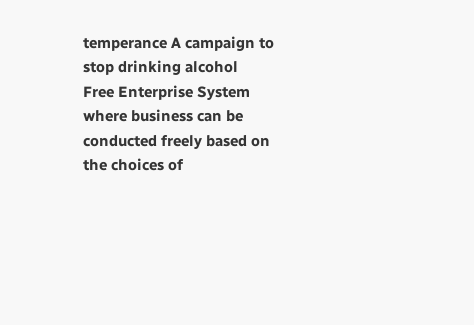temperance A campaign to stop drinking alcohol
Free Enterprise System where business can be conducted freely based on the choices of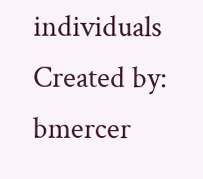individuals
Created by: bmercer